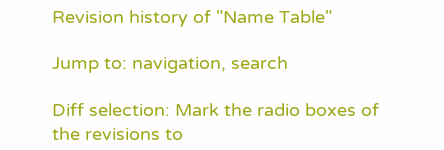Revision history of "Name Table"

Jump to: navigation, search

Diff selection: Mark the radio boxes of the revisions to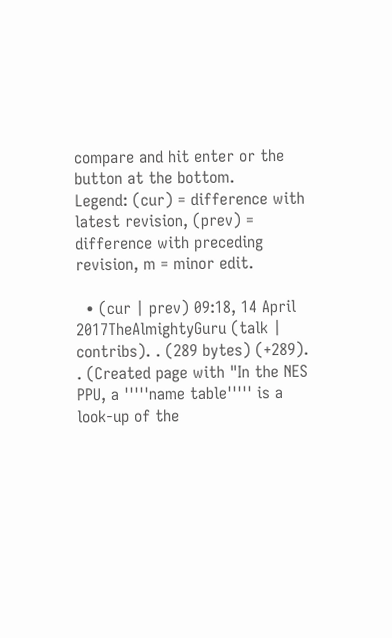compare and hit enter or the button at the bottom.
Legend: (cur) = difference with latest revision, (prev) = difference with preceding revision, m = minor edit.

  • (cur | prev) 09:18, 14 April 2017TheAlmightyGuru (talk | contribs). . (289 bytes) (+289). . (Created page with "In the NES PPU, a '''''name table''''' is a look-up of the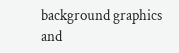background graphics and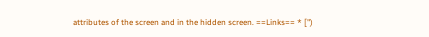attributes of the screen and in the hidden screen. ==Links== * [")